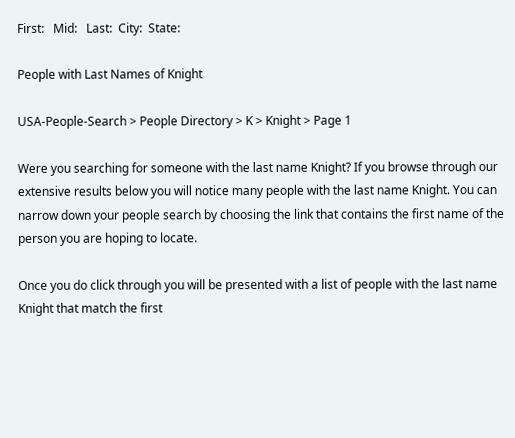First:   Mid:   Last:  City:  State:

People with Last Names of Knight

USA-People-Search > People Directory > K > Knight > Page 1

Were you searching for someone with the last name Knight? If you browse through our extensive results below you will notice many people with the last name Knight. You can narrow down your people search by choosing the link that contains the first name of the person you are hoping to locate.

Once you do click through you will be presented with a list of people with the last name Knight that match the first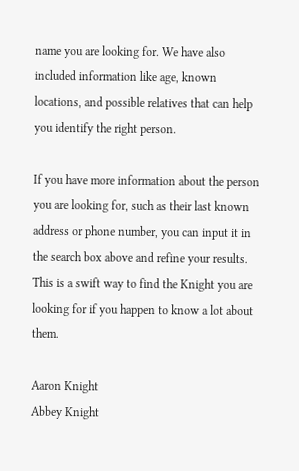name you are looking for. We have also included information like age, known locations, and possible relatives that can help you identify the right person.

If you have more information about the person you are looking for, such as their last known address or phone number, you can input it in the search box above and refine your results. This is a swift way to find the Knight you are looking for if you happen to know a lot about them.

Aaron Knight
Abbey Knight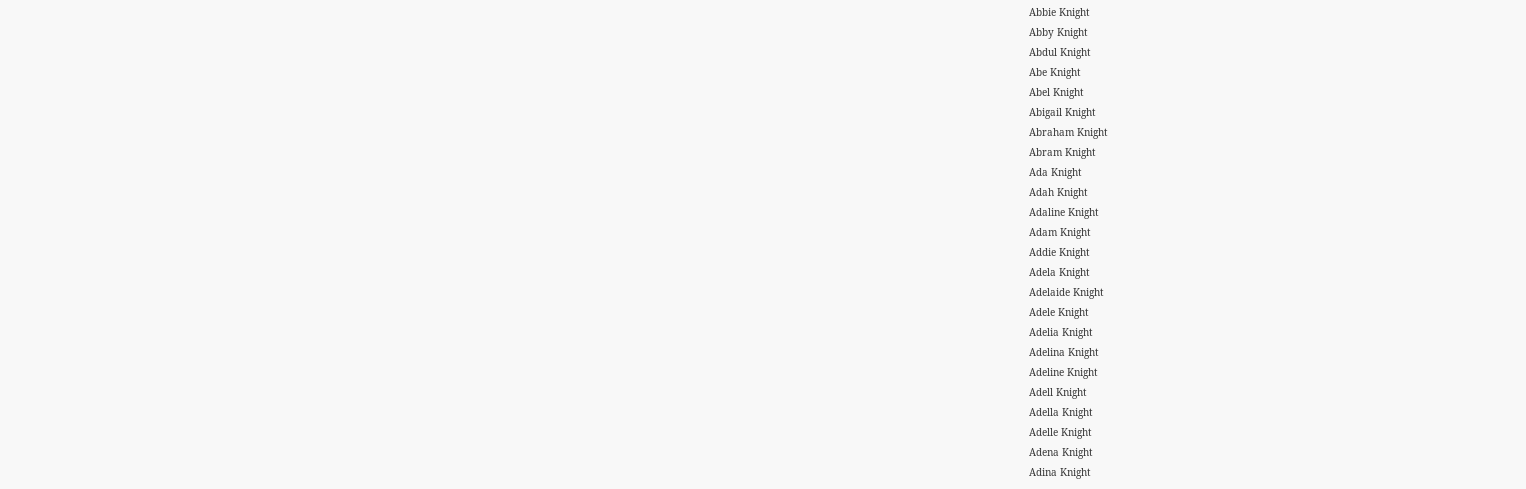Abbie Knight
Abby Knight
Abdul Knight
Abe Knight
Abel Knight
Abigail Knight
Abraham Knight
Abram Knight
Ada Knight
Adah Knight
Adaline Knight
Adam Knight
Addie Knight
Adela Knight
Adelaide Knight
Adele Knight
Adelia Knight
Adelina Knight
Adeline Knight
Adell Knight
Adella Knight
Adelle Knight
Adena Knight
Adina Knight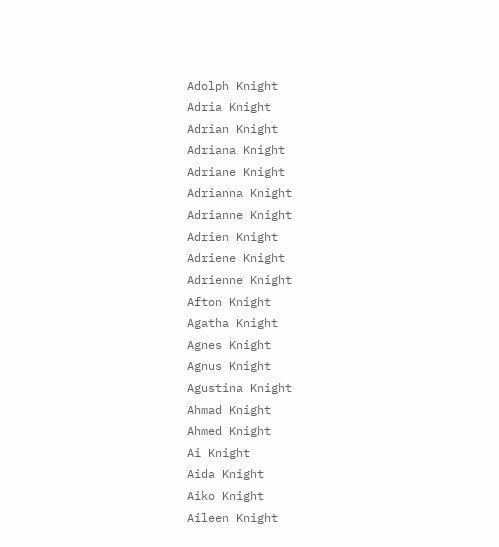Adolph Knight
Adria Knight
Adrian Knight
Adriana Knight
Adriane Knight
Adrianna Knight
Adrianne Knight
Adrien Knight
Adriene Knight
Adrienne Knight
Afton Knight
Agatha Knight
Agnes Knight
Agnus Knight
Agustina Knight
Ahmad Knight
Ahmed Knight
Ai Knight
Aida Knight
Aiko Knight
Aileen Knight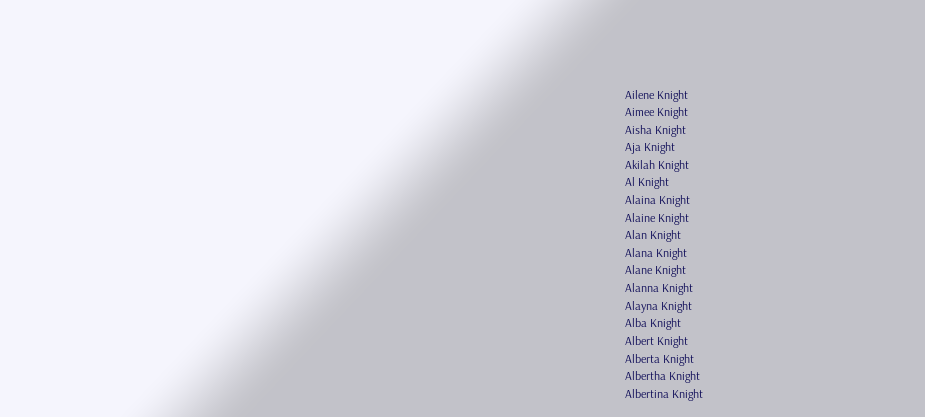Ailene Knight
Aimee Knight
Aisha Knight
Aja Knight
Akilah Knight
Al Knight
Alaina Knight
Alaine Knight
Alan Knight
Alana Knight
Alane Knight
Alanna Knight
Alayna Knight
Alba Knight
Albert Knight
Alberta Knight
Albertha Knight
Albertina Knight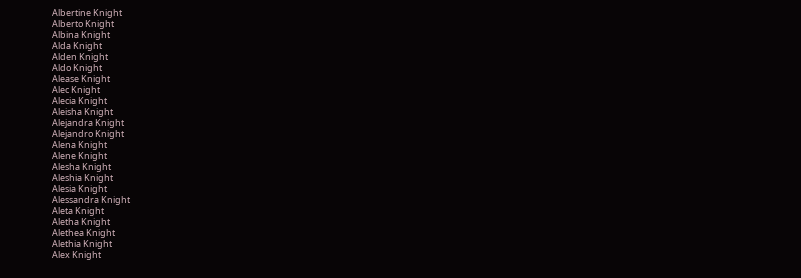Albertine Knight
Alberto Knight
Albina Knight
Alda Knight
Alden Knight
Aldo Knight
Alease Knight
Alec Knight
Alecia Knight
Aleisha Knight
Alejandra Knight
Alejandro Knight
Alena Knight
Alene Knight
Alesha Knight
Aleshia Knight
Alesia Knight
Alessandra Knight
Aleta Knight
Aletha Knight
Alethea Knight
Alethia Knight
Alex Knight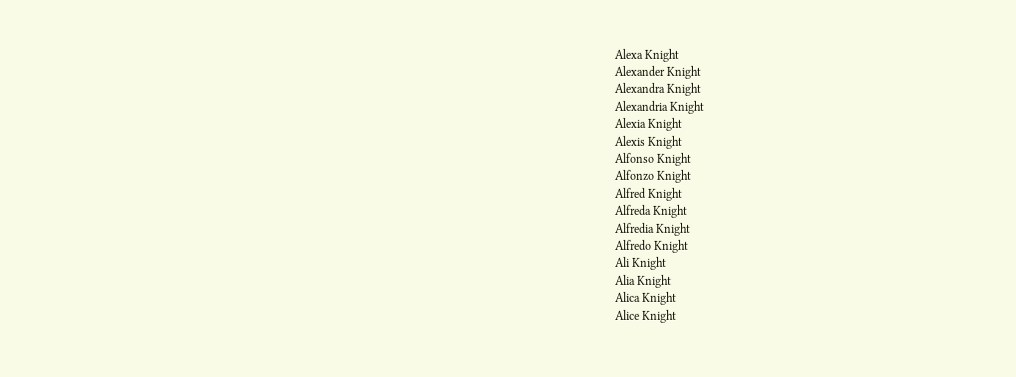Alexa Knight
Alexander Knight
Alexandra Knight
Alexandria Knight
Alexia Knight
Alexis Knight
Alfonso Knight
Alfonzo Knight
Alfred Knight
Alfreda Knight
Alfredia Knight
Alfredo Knight
Ali Knight
Alia Knight
Alica Knight
Alice Knight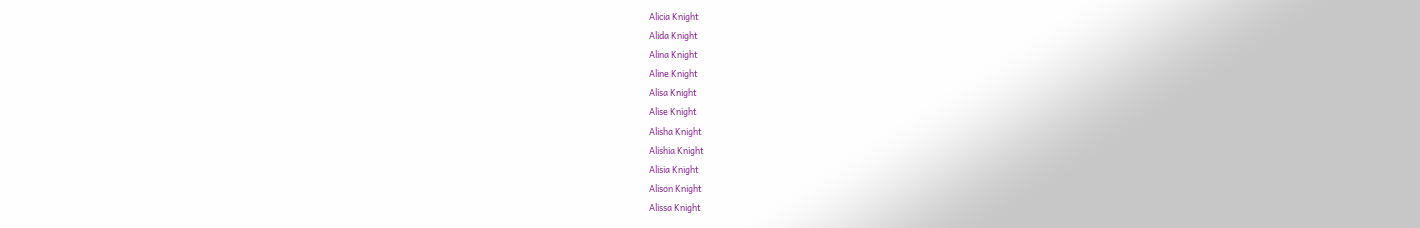Alicia Knight
Alida Knight
Alina Knight
Aline Knight
Alisa Knight
Alise Knight
Alisha Knight
Alishia Knight
Alisia Knight
Alison Knight
Alissa Knight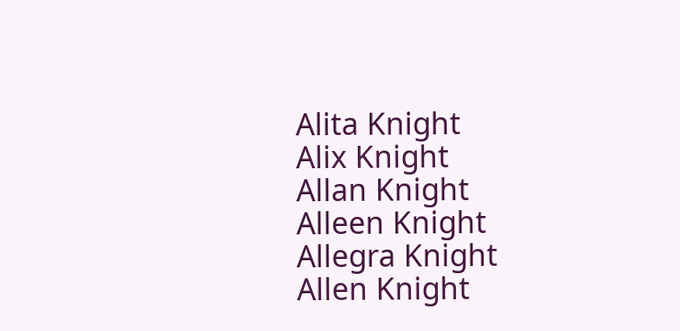Alita Knight
Alix Knight
Allan Knight
Alleen Knight
Allegra Knight
Allen Knight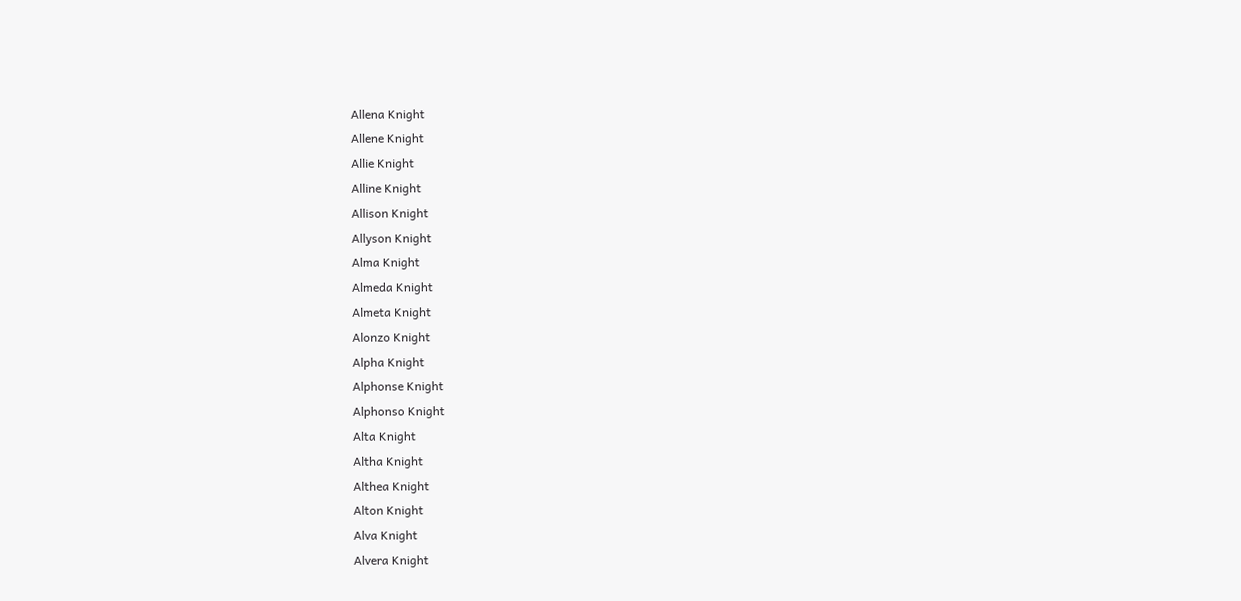Allena Knight
Allene Knight
Allie Knight
Alline Knight
Allison Knight
Allyson Knight
Alma Knight
Almeda Knight
Almeta Knight
Alonzo Knight
Alpha Knight
Alphonse Knight
Alphonso Knight
Alta Knight
Altha Knight
Althea Knight
Alton Knight
Alva Knight
Alvera Knight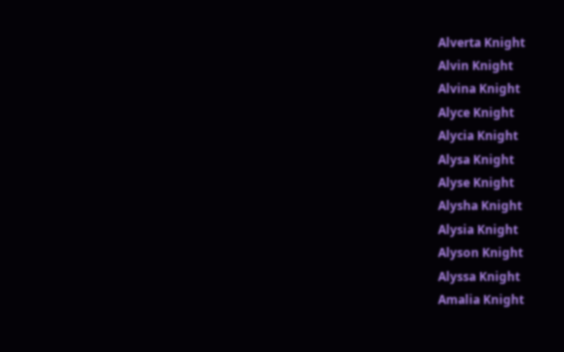Alverta Knight
Alvin Knight
Alvina Knight
Alyce Knight
Alycia Knight
Alysa Knight
Alyse Knight
Alysha Knight
Alysia Knight
Alyson Knight
Alyssa Knight
Amalia Knight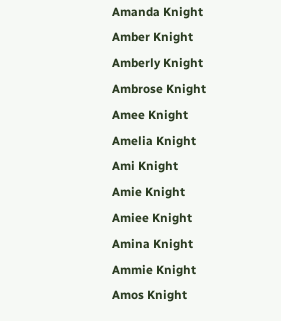Amanda Knight
Amber Knight
Amberly Knight
Ambrose Knight
Amee Knight
Amelia Knight
Ami Knight
Amie Knight
Amiee Knight
Amina Knight
Ammie Knight
Amos Knight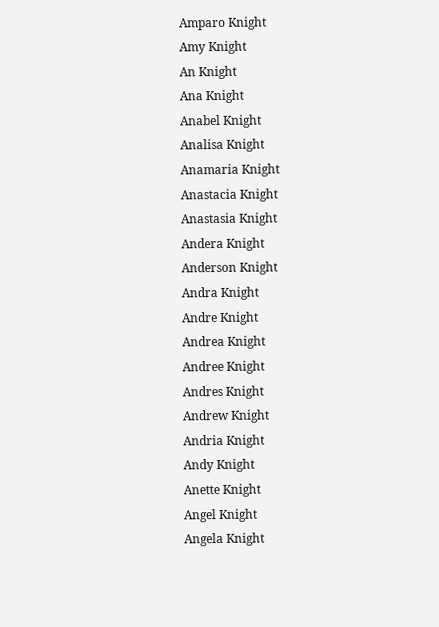Amparo Knight
Amy Knight
An Knight
Ana Knight
Anabel Knight
Analisa Knight
Anamaria Knight
Anastacia Knight
Anastasia Knight
Andera Knight
Anderson Knight
Andra Knight
Andre Knight
Andrea Knight
Andree Knight
Andres Knight
Andrew Knight
Andria Knight
Andy Knight
Anette Knight
Angel Knight
Angela Knight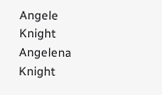Angele Knight
Angelena Knight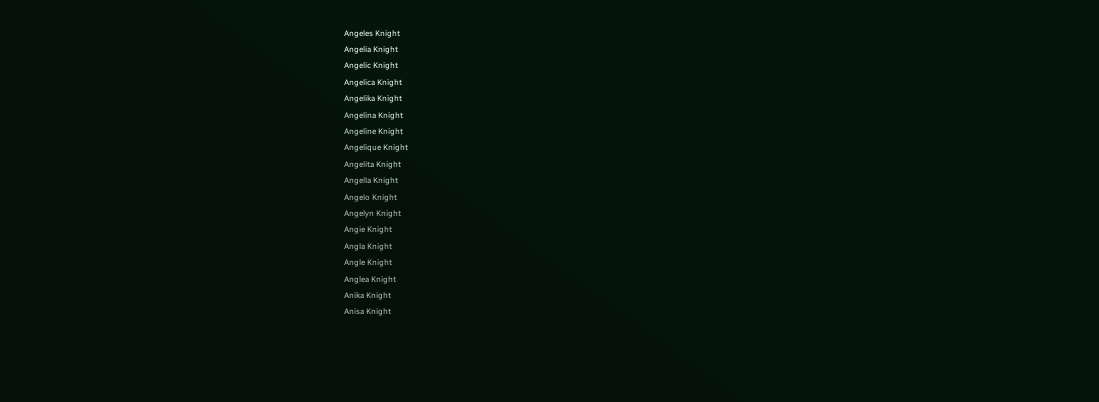Angeles Knight
Angelia Knight
Angelic Knight
Angelica Knight
Angelika Knight
Angelina Knight
Angeline Knight
Angelique Knight
Angelita Knight
Angella Knight
Angelo Knight
Angelyn Knight
Angie Knight
Angla Knight
Angle Knight
Anglea Knight
Anika Knight
Anisa Knight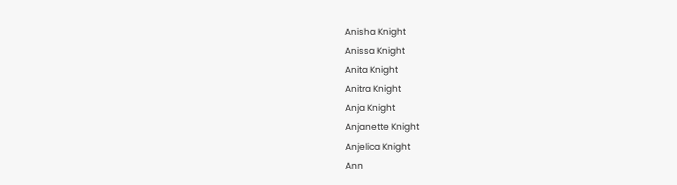Anisha Knight
Anissa Knight
Anita Knight
Anitra Knight
Anja Knight
Anjanette Knight
Anjelica Knight
Ann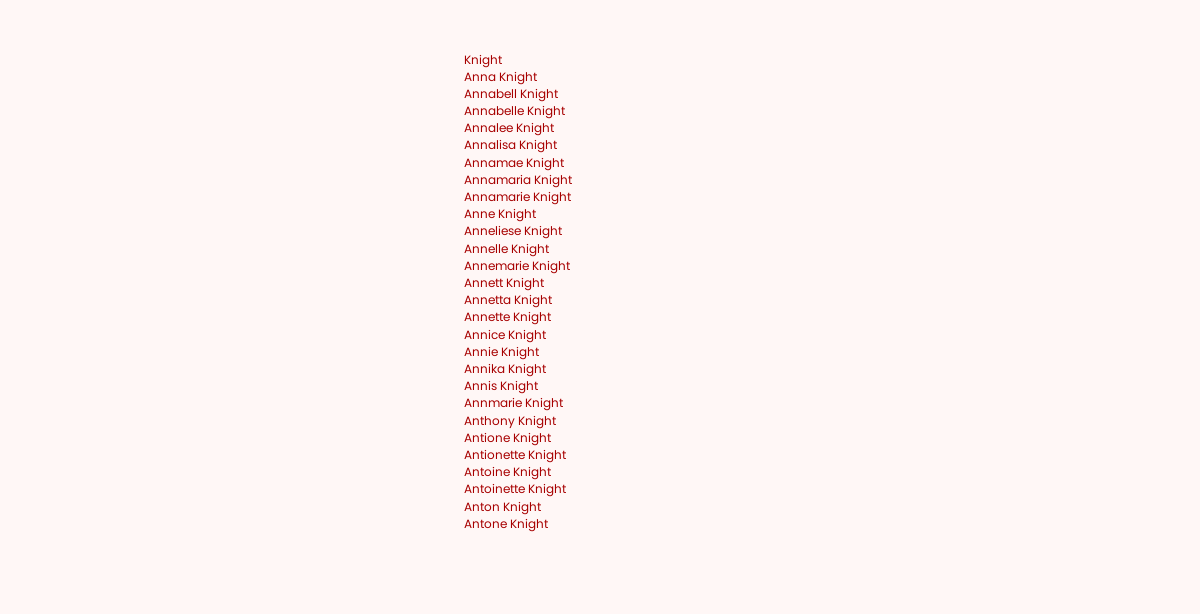Knight
Anna Knight
Annabell Knight
Annabelle Knight
Annalee Knight
Annalisa Knight
Annamae Knight
Annamaria Knight
Annamarie Knight
Anne Knight
Anneliese Knight
Annelle Knight
Annemarie Knight
Annett Knight
Annetta Knight
Annette Knight
Annice Knight
Annie Knight
Annika Knight
Annis Knight
Annmarie Knight
Anthony Knight
Antione Knight
Antionette Knight
Antoine Knight
Antoinette Knight
Anton Knight
Antone Knight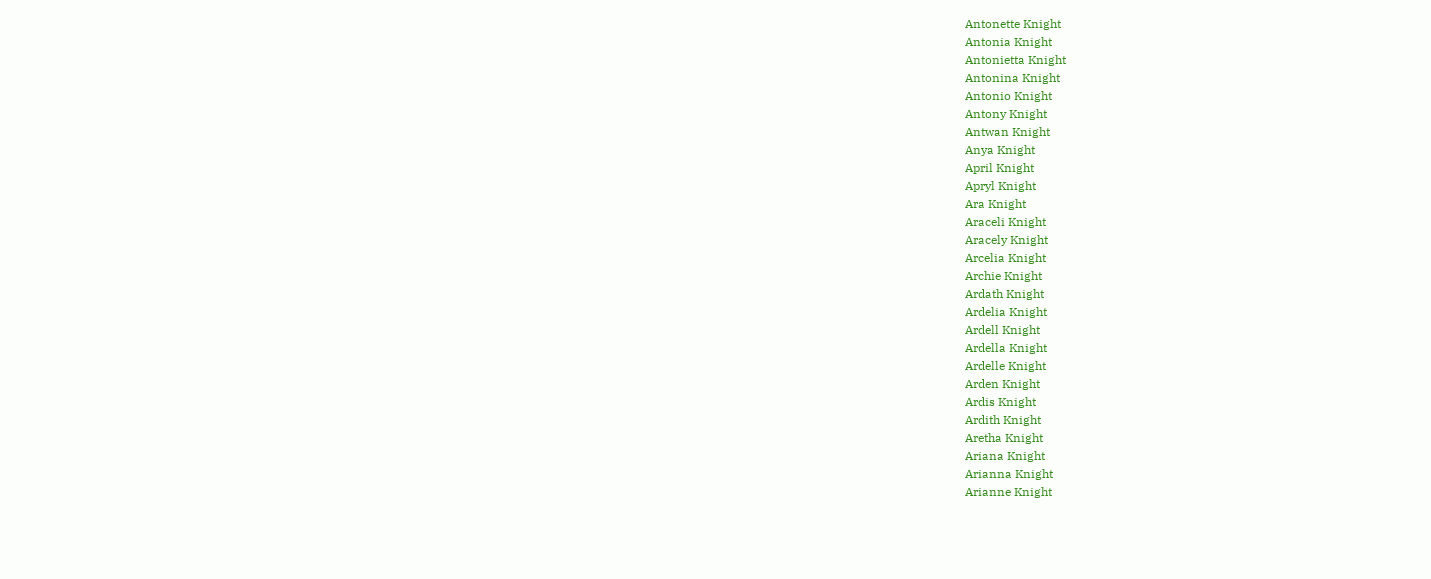Antonette Knight
Antonia Knight
Antonietta Knight
Antonina Knight
Antonio Knight
Antony Knight
Antwan Knight
Anya Knight
April Knight
Apryl Knight
Ara Knight
Araceli Knight
Aracely Knight
Arcelia Knight
Archie Knight
Ardath Knight
Ardelia Knight
Ardell Knight
Ardella Knight
Ardelle Knight
Arden Knight
Ardis Knight
Ardith Knight
Aretha Knight
Ariana Knight
Arianna Knight
Arianne Knight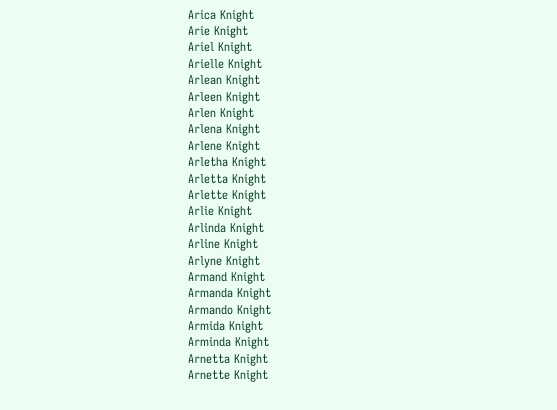Arica Knight
Arie Knight
Ariel Knight
Arielle Knight
Arlean Knight
Arleen Knight
Arlen Knight
Arlena Knight
Arlene Knight
Arletha Knight
Arletta Knight
Arlette Knight
Arlie Knight
Arlinda Knight
Arline Knight
Arlyne Knight
Armand Knight
Armanda Knight
Armando Knight
Armida Knight
Arminda Knight
Arnetta Knight
Arnette Knight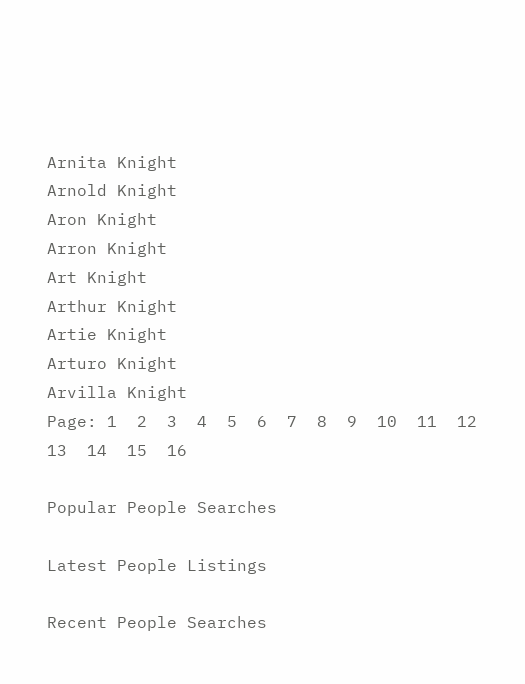Arnita Knight
Arnold Knight
Aron Knight
Arron Knight
Art Knight
Arthur Knight
Artie Knight
Arturo Knight
Arvilla Knight
Page: 1  2  3  4  5  6  7  8  9  10  11  12  13  14  15  16

Popular People Searches

Latest People Listings

Recent People Searches